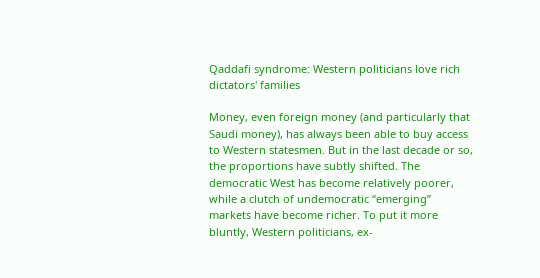Qaddafi syndrome: Western politicians love rich dictators' families

Money, even foreign money (and particularly that Saudi money), has always been able to buy access to Western statesmen. But in the last decade or so, the proportions have subtly shifted. The democratic West has become relatively poorer, while a clutch of undemocratic “emerging” markets have become richer. To put it more bluntly, Western politicians, ex-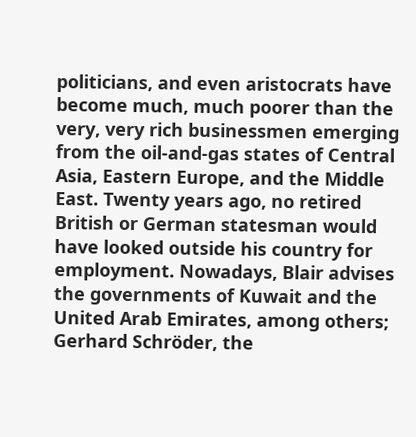politicians, and even aristocrats have become much, much poorer than the very, very rich businessmen emerging from the oil-and-gas states of Central Asia, Eastern Europe, and the Middle East. Twenty years ago, no retired British or German statesman would have looked outside his country for employment. Nowadays, Blair advises the governments of Kuwait and the United Arab Emirates, among others; Gerhard Schröder, the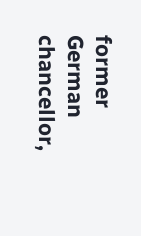former German chancellor,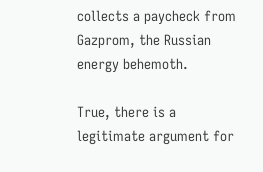collects a paycheck from Gazprom, the Russian energy behemoth.

True, there is a legitimate argument for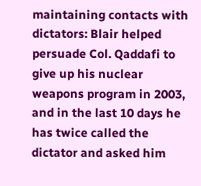maintaining contacts with dictators: Blair helped persuade Col. Qaddafi to give up his nuclear weapons program in 2003, and in the last 10 days he has twice called the dictator and asked him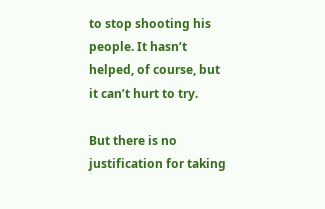to stop shooting his people. It hasn’t helped, of course, but it can’t hurt to try.

But there is no justification for taking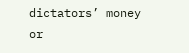dictators’ money or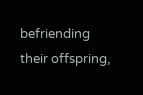befriending their offspring,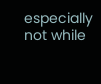especially not while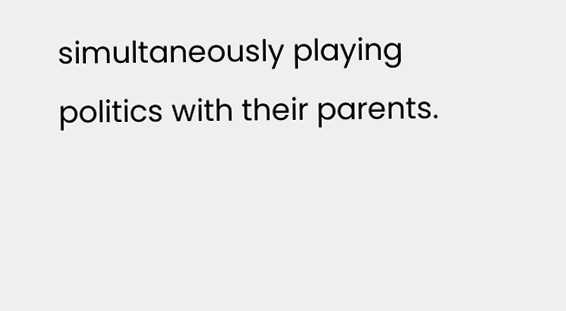simultaneously playing politics with their parents.